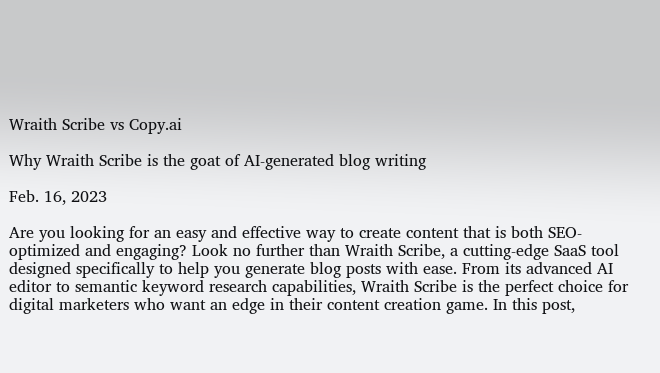Wraith Scribe vs Copy.ai

Why Wraith Scribe is the goat of AI-generated blog writing

Feb. 16, 2023

Are you looking for an easy and effective way to create content that is both SEO-optimized and engaging? Look no further than Wraith Scribe, a cutting-edge SaaS tool designed specifically to help you generate blog posts with ease. From its advanced AI editor to semantic keyword research capabilities, Wraith Scribe is the perfect choice for digital marketers who want an edge in their content creation game. In this post,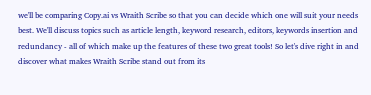we'll be comparing Copy.ai vs Wraith Scribe so that you can decide which one will suit your needs best. We'll discuss topics such as article length, keyword research, editors, keywords insertion and redundancy - all of which make up the features of these two great tools! So let's dive right in and discover what makes Wraith Scribe stand out from its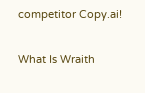competitor Copy.ai!

What Is Wraith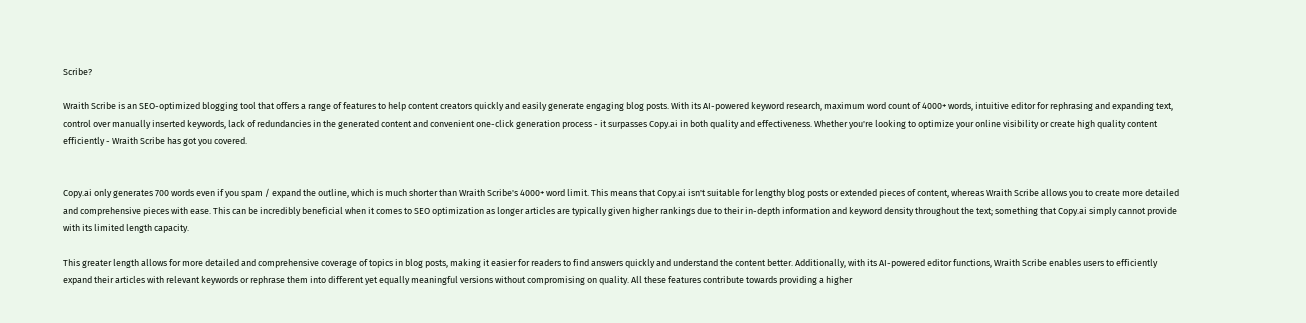Scribe?

Wraith Scribe is an SEO-optimized blogging tool that offers a range of features to help content creators quickly and easily generate engaging blog posts. With its AI-powered keyword research, maximum word count of 4000+ words, intuitive editor for rephrasing and expanding text, control over manually inserted keywords, lack of redundancies in the generated content and convenient one-click generation process - it surpasses Copy.ai in both quality and effectiveness. Whether you're looking to optimize your online visibility or create high quality content efficiently - Wraith Scribe has got you covered.


Copy.ai only generates 700 words even if you spam / expand the outline, which is much shorter than Wraith Scribe's 4000+ word limit. This means that Copy.ai isn't suitable for lengthy blog posts or extended pieces of content, whereas Wraith Scribe allows you to create more detailed and comprehensive pieces with ease. This can be incredibly beneficial when it comes to SEO optimization as longer articles are typically given higher rankings due to their in-depth information and keyword density throughout the text; something that Copy.ai simply cannot provide with its limited length capacity.

This greater length allows for more detailed and comprehensive coverage of topics in blog posts, making it easier for readers to find answers quickly and understand the content better. Additionally, with its AI-powered editor functions, Wraith Scribe enables users to efficiently expand their articles with relevant keywords or rephrase them into different yet equally meaningful versions without compromising on quality. All these features contribute towards providing a higher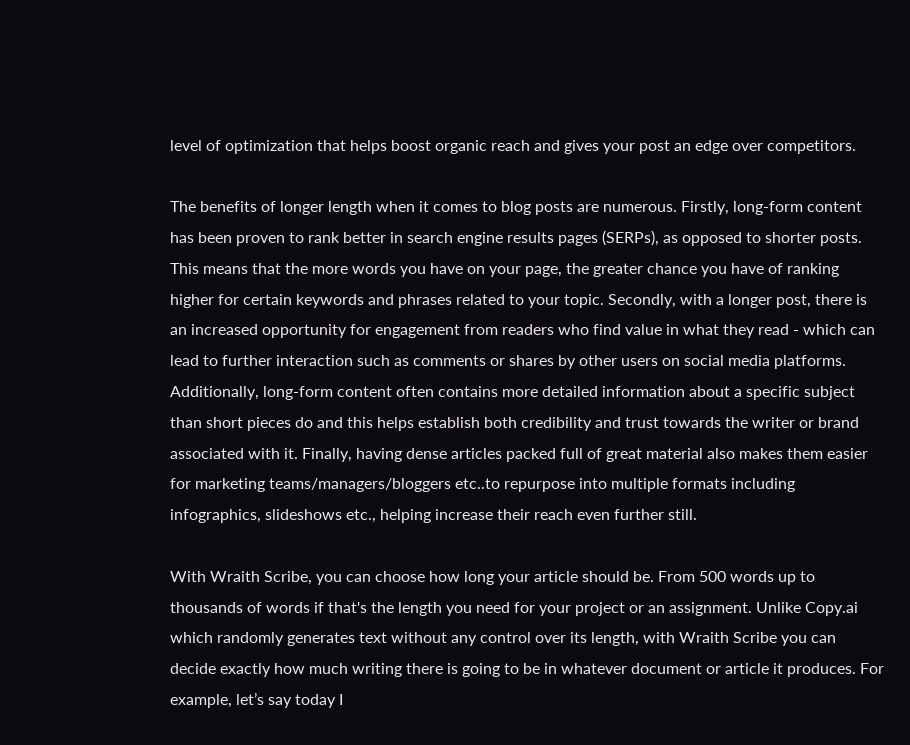level of optimization that helps boost organic reach and gives your post an edge over competitors.

The benefits of longer length when it comes to blog posts are numerous. Firstly, long-form content has been proven to rank better in search engine results pages (SERPs), as opposed to shorter posts. This means that the more words you have on your page, the greater chance you have of ranking higher for certain keywords and phrases related to your topic. Secondly, with a longer post, there is an increased opportunity for engagement from readers who find value in what they read - which can lead to further interaction such as comments or shares by other users on social media platforms. Additionally, long-form content often contains more detailed information about a specific subject than short pieces do and this helps establish both credibility and trust towards the writer or brand associated with it. Finally, having dense articles packed full of great material also makes them easier for marketing teams/managers/bloggers etc..to repurpose into multiple formats including infographics, slideshows etc., helping increase their reach even further still.

With Wraith Scribe, you can choose how long your article should be. From 500 words up to thousands of words if that's the length you need for your project or an assignment. Unlike Copy.ai which randomly generates text without any control over its length, with Wraith Scribe you can decide exactly how much writing there is going to be in whatever document or article it produces. For example, let’s say today I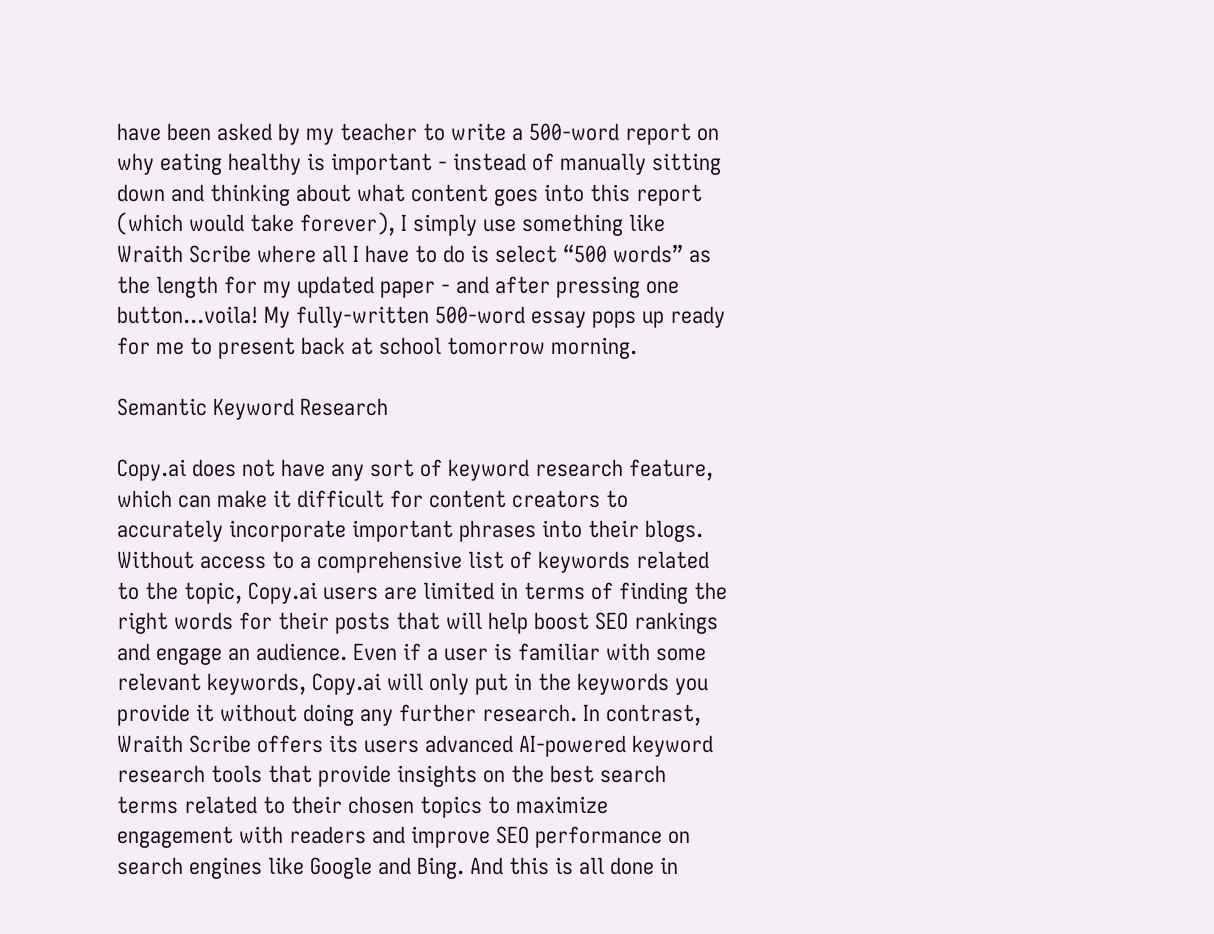have been asked by my teacher to write a 500-word report on why eating healthy is important - instead of manually sitting down and thinking about what content goes into this report (which would take forever), I simply use something like Wraith Scribe where all I have to do is select “500 words” as the length for my updated paper - and after pressing one button...voila! My fully-written 500-word essay pops up ready for me to present back at school tomorrow morning.

Semantic Keyword Research

Copy.ai does not have any sort of keyword research feature, which can make it difficult for content creators to accurately incorporate important phrases into their blogs. Without access to a comprehensive list of keywords related to the topic, Copy.ai users are limited in terms of finding the right words for their posts that will help boost SEO rankings and engage an audience. Even if a user is familiar with some relevant keywords, Copy.ai will only put in the keywords you provide it without doing any further research. In contrast, Wraith Scribe offers its users advanced AI-powered keyword research tools that provide insights on the best search terms related to their chosen topics to maximize engagement with readers and improve SEO performance on search engines like Google and Bing. And this is all done in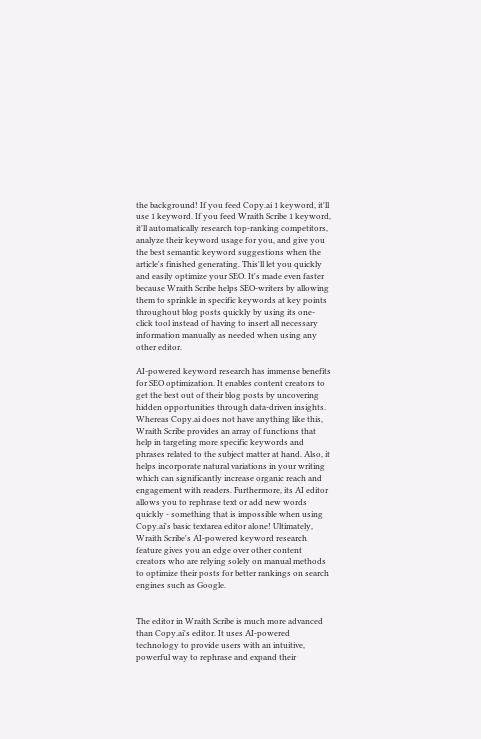the background! If you feed Copy.ai 1 keyword, it'll use 1 keyword. If you feed Wraith Scribe 1 keyword, it'll automatically research top-ranking competitors, analyze their keyword usage for you, and give you the best semantic keyword suggestions when the article's finished generating. This'll let you quickly and easily optimize your SEO. It's made even faster because Wraith Scribe helps SEO-writers by allowing them to sprinkle in specific keywords at key points throughout blog posts quickly by using its one-click tool instead of having to insert all necessary information manually as needed when using any other editor.

AI-powered keyword research has immense benefits for SEO optimization. It enables content creators to get the best out of their blog posts by uncovering hidden opportunities through data-driven insights. Whereas Copy.ai does not have anything like this, Wraith Scribe provides an array of functions that help in targeting more specific keywords and phrases related to the subject matter at hand. Also, it helps incorporate natural variations in your writing which can significantly increase organic reach and engagement with readers. Furthermore, its AI editor allows you to rephrase text or add new words quickly - something that is impossible when using Copy.ai's basic textarea editor alone! Ultimately, Wraith Scribe's AI-powered keyword research feature gives you an edge over other content creators who are relying solely on manual methods to optimize their posts for better rankings on search engines such as Google.


The editor in Wraith Scribe is much more advanced than Copy.ai's editor. It uses AI-powered technology to provide users with an intuitive, powerful way to rephrase and expand their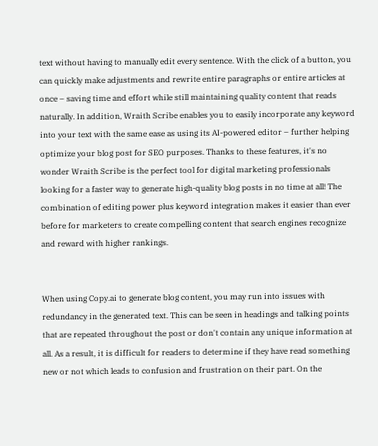text without having to manually edit every sentence. With the click of a button, you can quickly make adjustments and rewrite entire paragraphs or entire articles at once – saving time and effort while still maintaining quality content that reads naturally. In addition, Wraith Scribe enables you to easily incorporate any keyword into your text with the same ease as using its AI-powered editor – further helping optimize your blog post for SEO purposes. Thanks to these features, it's no wonder Wraith Scribe is the perfect tool for digital marketing professionals looking for a faster way to generate high-quality blog posts in no time at all! The combination of editing power plus keyword integration makes it easier than ever before for marketers to create compelling content that search engines recognize and reward with higher rankings.


When using Copy.ai to generate blog content, you may run into issues with redundancy in the generated text. This can be seen in headings and talking points that are repeated throughout the post or don't contain any unique information at all. As a result, it is difficult for readers to determine if they have read something new or not which leads to confusion and frustration on their part. On the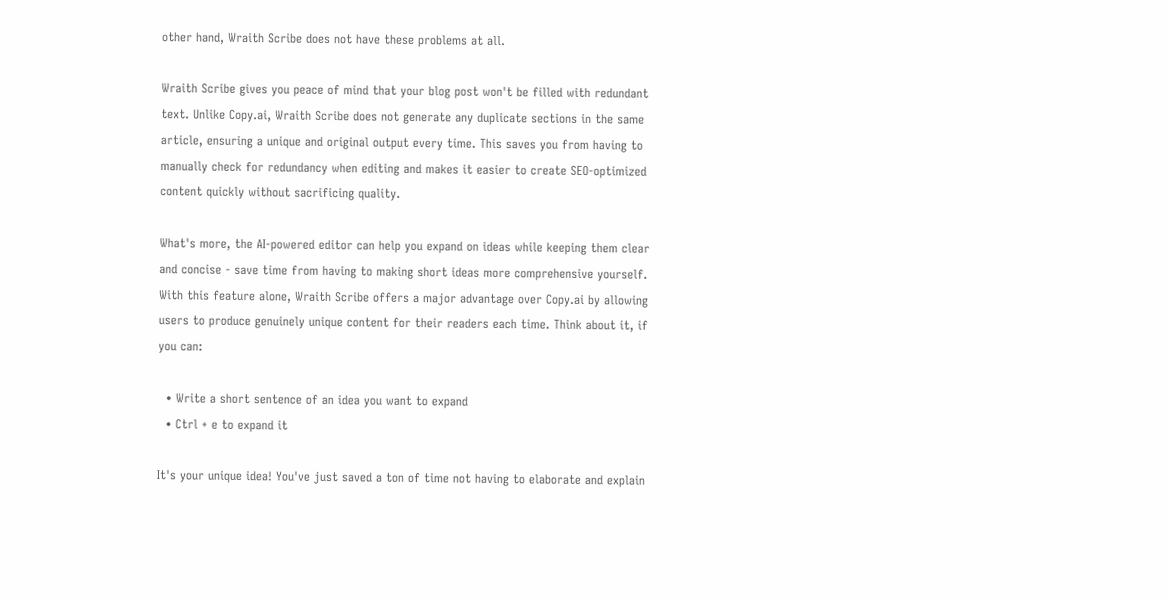other hand, Wraith Scribe does not have these problems at all.

Wraith Scribe gives you peace of mind that your blog post won't be filled with redundant text. Unlike Copy.ai, Wraith Scribe does not generate any duplicate sections in the same article, ensuring a unique and original output every time. This saves you from having to manually check for redundancy when editing and makes it easier to create SEO-optimized content quickly without sacrificing quality.

What's more, the AI-powered editor can help you expand on ideas while keeping them clear and concise - save time from having to making short ideas more comprehensive yourself. With this feature alone, Wraith Scribe offers a major advantage over Copy.ai by allowing users to produce genuinely unique content for their readers each time. Think about it, if you can:

  • Write a short sentence of an idea you want to expand
  • Ctrl + e to expand it

It's your unique idea! You've just saved a ton of time not having to elaborate and explain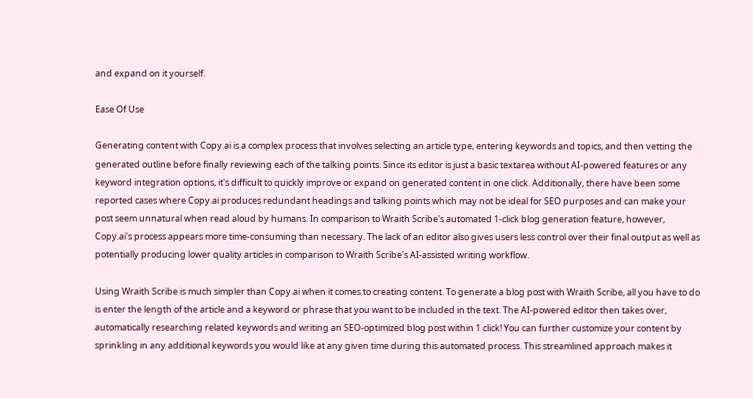and expand on it yourself.

Ease Of Use

Generating content with Copy.ai is a complex process that involves selecting an article type, entering keywords and topics, and then vetting the generated outline before finally reviewing each of the talking points. Since its editor is just a basic textarea without AI-powered features or any keyword integration options, it's difficult to quickly improve or expand on generated content in one click. Additionally, there have been some reported cases where Copy.ai produces redundant headings and talking points which may not be ideal for SEO purposes and can make your post seem unnatural when read aloud by humans. In comparison to Wraith Scribe's automated 1-click blog generation feature, however, Copy.ai's process appears more time-consuming than necessary. The lack of an editor also gives users less control over their final output as well as potentially producing lower quality articles in comparison to Wraith Scribe's AI-assisted writing workflow.

Using Wraith Scribe is much simpler than Copy.ai when it comes to creating content. To generate a blog post with Wraith Scribe, all you have to do is enter the length of the article and a keyword or phrase that you want to be included in the text. The AI-powered editor then takes over, automatically researching related keywords and writing an SEO-optimized blog post within 1 click! You can further customize your content by sprinkling in any additional keywords you would like at any given time during this automated process. This streamlined approach makes it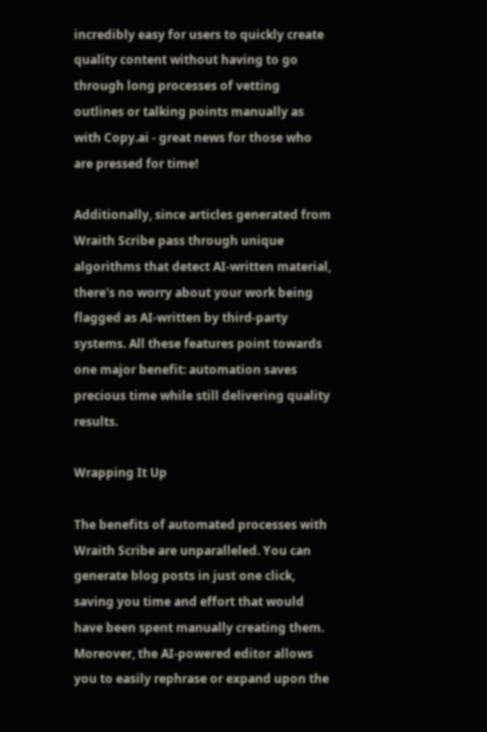incredibly easy for users to quickly create quality content without having to go through long processes of vetting outlines or talking points manually as with Copy.ai - great news for those who are pressed for time!

Additionally, since articles generated from Wraith Scribe pass through unique algorithms that detect AI-written material, there's no worry about your work being flagged as AI-written by third-party systems. All these features point towards one major benefit: automation saves precious time while still delivering quality results.

Wrapping It Up

The benefits of automated processes with Wraith Scribe are unparalleled. You can generate blog posts in just one click, saving you time and effort that would have been spent manually creating them. Moreover, the AI-powered editor allows you to easily rephrase or expand upon the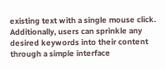existing text with a single mouse click. Additionally, users can sprinkle any desired keywords into their content through a simple interface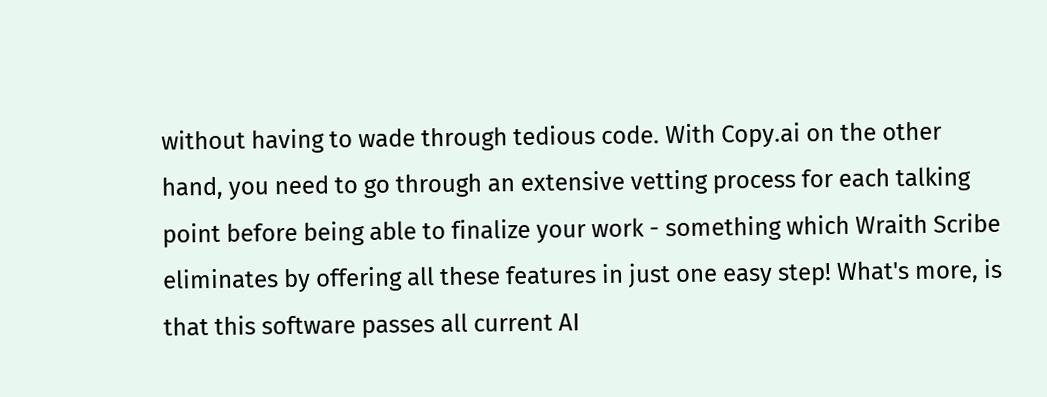without having to wade through tedious code. With Copy.ai on the other hand, you need to go through an extensive vetting process for each talking point before being able to finalize your work - something which Wraith Scribe eliminates by offering all these features in just one easy step! What's more, is that this software passes all current AI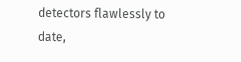detectors flawlessly to date,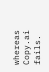whereas Copy.ai fails.